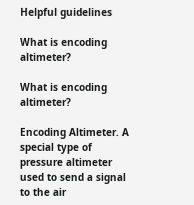Helpful guidelines

What is encoding altimeter?

What is encoding altimeter?

Encoding Altimeter. A special type of pressure altimeter used to send a signal to the air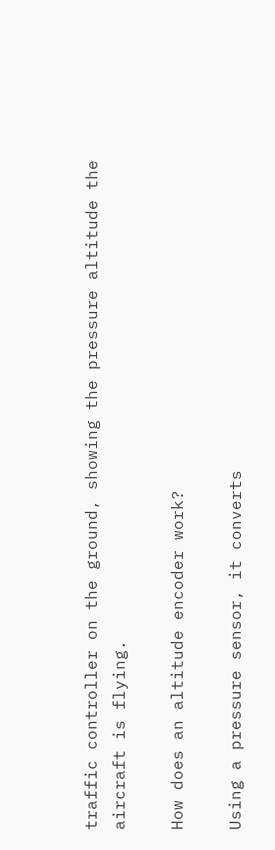traffic controller on the ground, showing the pressure altitude the aircraft is flying.

How does an altitude encoder work?

Using a pressure sensor, it converts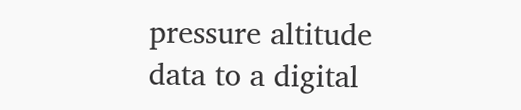pressure altitude data to a digital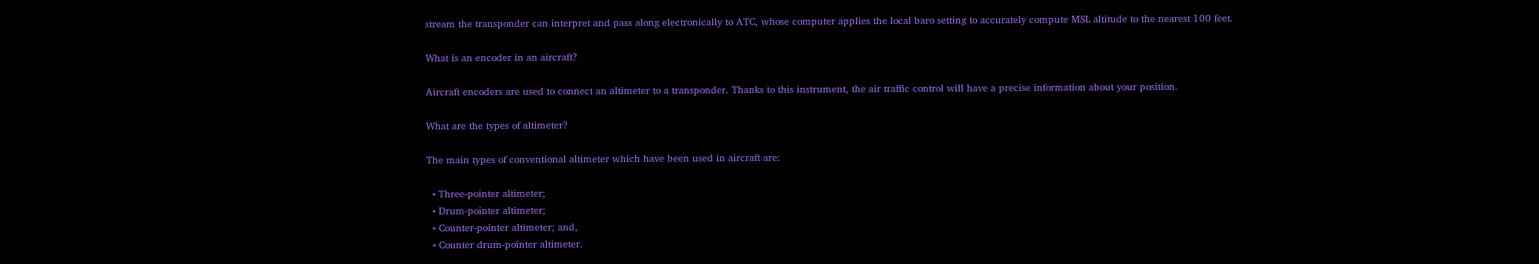stream the transponder can interpret and pass along electronically to ATC, whose computer applies the local baro setting to accurately compute MSL altitude to the nearest 100 feet.

What is an encoder in an aircraft?

Aircraft encoders are used to connect an altimeter to a transponder. Thanks to this instrument, the air traffic control will have a precise information about your position.

What are the types of altimeter?

The main types of conventional altimeter which have been used in aircraft are:

  • Three-pointer altimeter;
  • Drum-pointer altimeter;
  • Counter-pointer altimeter; and,
  • Counter drum-pointer altimeter.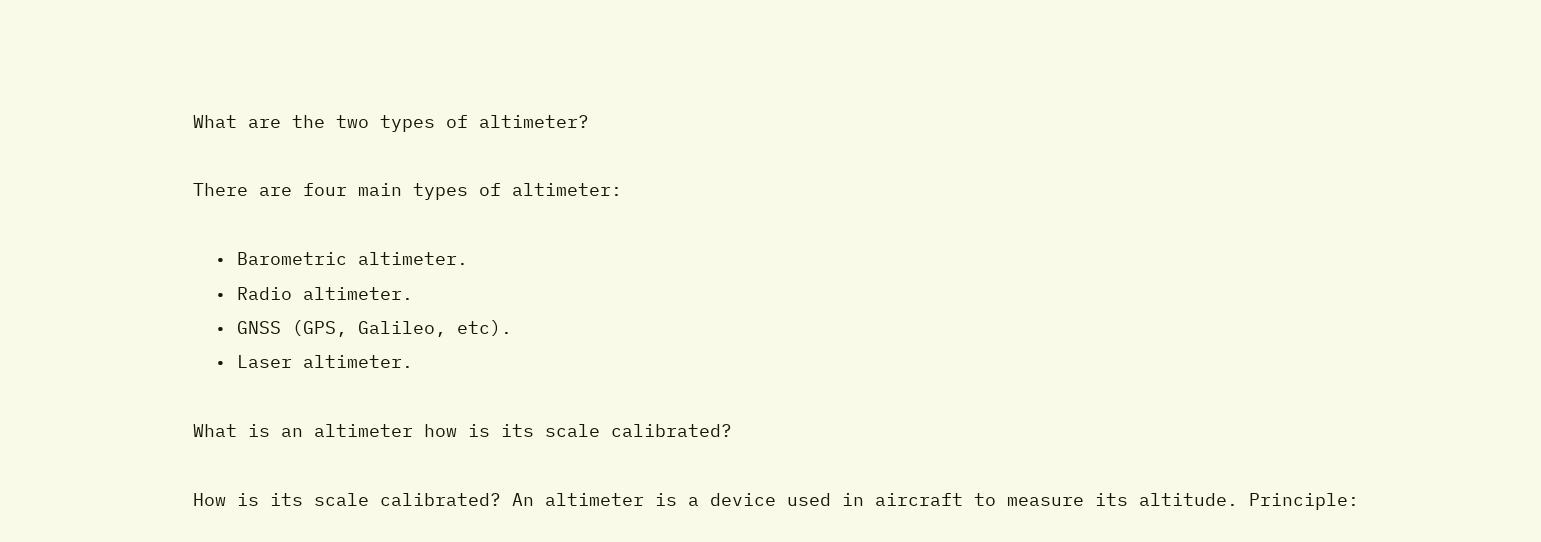What are the two types of altimeter?

There are four main types of altimeter:

  • Barometric altimeter.
  • Radio altimeter.
  • GNSS (GPS, Galileo, etc).
  • Laser altimeter.

What is an altimeter how is its scale calibrated?

How is its scale calibrated? An altimeter is a device used in aircraft to measure its altitude. Principle: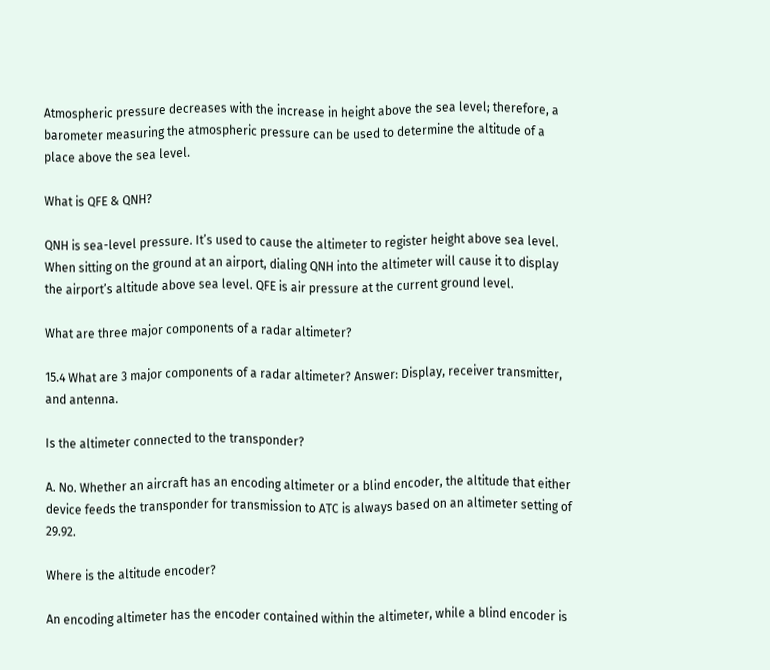Atmospheric pressure decreases with the increase in height above the sea level; therefore, a barometer measuring the atmospheric pressure can be used to determine the altitude of a place above the sea level.

What is QFE & QNH?

QNH is sea-level pressure. It’s used to cause the altimeter to register height above sea level. When sitting on the ground at an airport, dialing QNH into the altimeter will cause it to display the airport’s altitude above sea level. QFE is air pressure at the current ground level.

What are three major components of a radar altimeter?

15.4 What are 3 major components of a radar altimeter? Answer: Display, receiver transmitter, and antenna.

Is the altimeter connected to the transponder?

A. No. Whether an aircraft has an encoding altimeter or a blind encoder, the altitude that either device feeds the transponder for transmission to ATC is always based on an altimeter setting of 29.92.

Where is the altitude encoder?

An encoding altimeter has the encoder contained within the altimeter, while a blind encoder is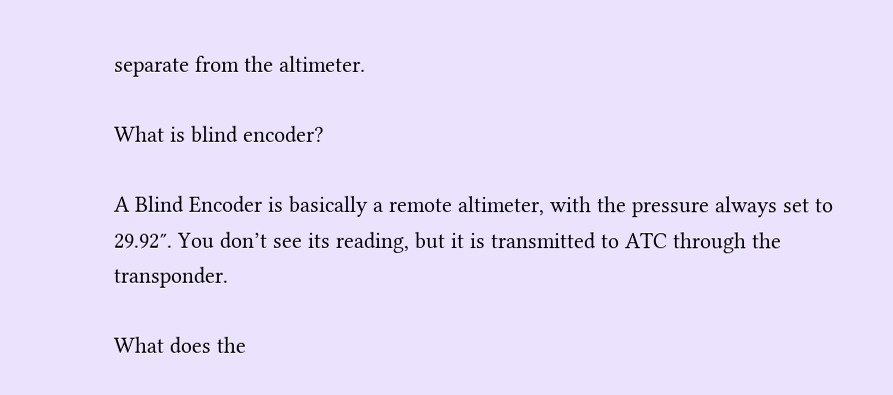separate from the altimeter.

What is blind encoder?

A Blind Encoder is basically a remote altimeter, with the pressure always set to 29.92″. You don’t see its reading, but it is transmitted to ATC through the transponder.

What does the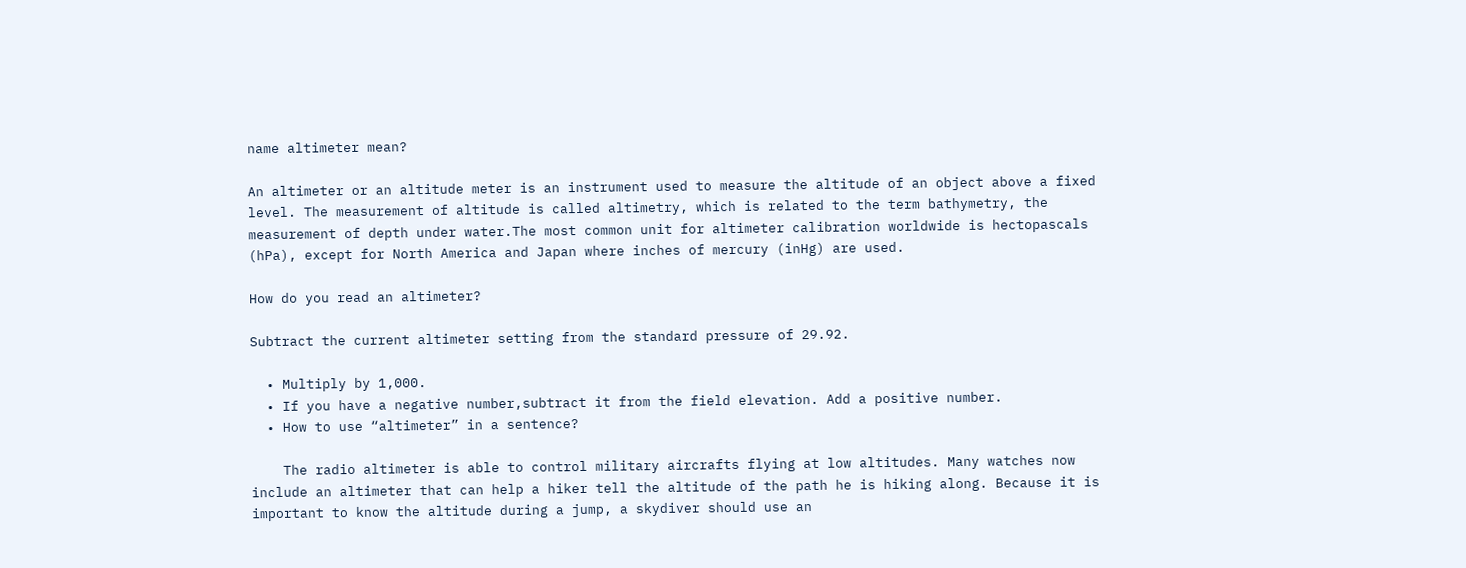name altimeter mean?

An altimeter or an altitude meter is an instrument used to measure the altitude of an object above a fixed level. The measurement of altitude is called altimetry, which is related to the term bathymetry, the measurement of depth under water.The most common unit for altimeter calibration worldwide is hectopascals (hPa), except for North America and Japan where inches of mercury (inHg) are used.

How do you read an altimeter?

Subtract the current altimeter setting from the standard pressure of 29.92.

  • Multiply by 1,000.
  • If you have a negative number,subtract it from the field elevation. Add a positive number.
  • How to use “altimeter” in a sentence?

    The radio altimeter is able to control military aircrafts flying at low altitudes. Many watches now include an altimeter that can help a hiker tell the altitude of the path he is hiking along. Because it is important to know the altitude during a jump, a skydiver should use an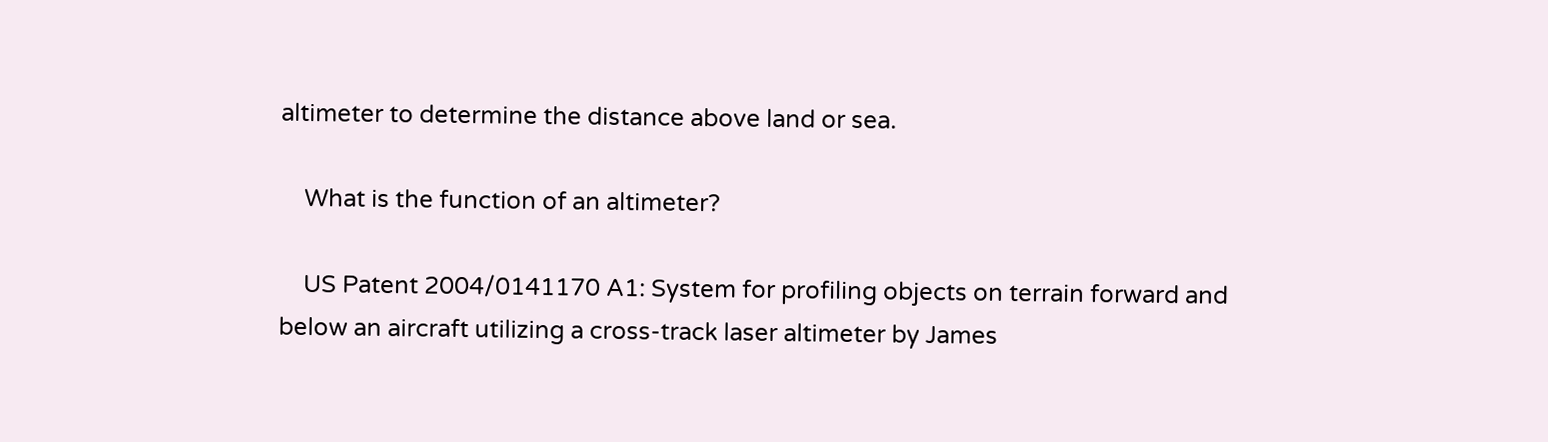altimeter to determine the distance above land or sea.

    What is the function of an altimeter?

    US Patent 2004/0141170 A1: System for profiling objects on terrain forward and below an aircraft utilizing a cross-track laser altimeter by James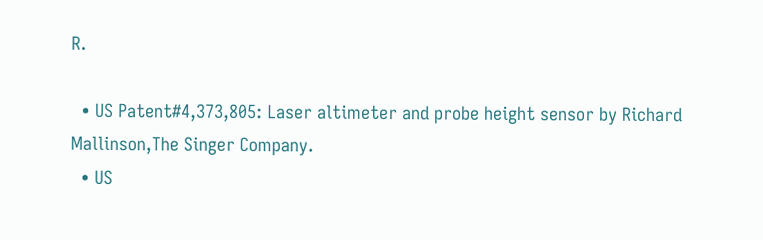R.

  • US Patent#4,373,805: Laser altimeter and probe height sensor by Richard Mallinson,The Singer Company.
  • US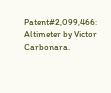Patent#2,099,466: Altimeter by Victor Carbonara.